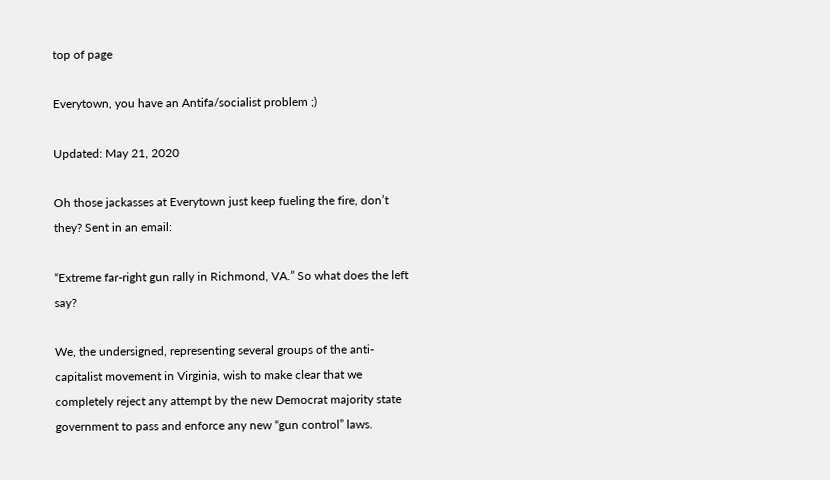top of page

Everytown, you have an Antifa/socialist problem ;)

Updated: May 21, 2020

Oh those jackasses at Everytown just keep fueling the fire, don’t they? Sent in an email:

“Extreme far-right gun rally in Richmond, VA.” So what does the left say?

We, the undersigned, representing several groups of the anti-capitalist movement in Virginia, wish to make clear that we completely reject any attempt by the new Democrat majority state government to pass and enforce any new “gun control” laws.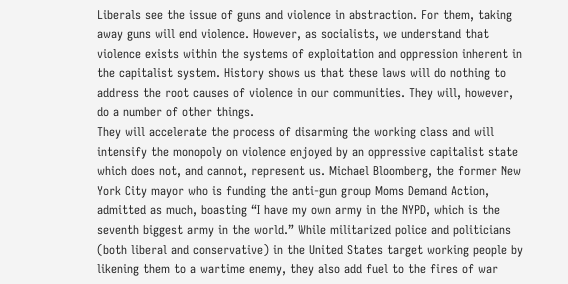Liberals see the issue of guns and violence in abstraction. For them, taking away guns will end violence. However, as socialists, we understand that violence exists within the systems of exploitation and oppression inherent in the capitalist system. History shows us that these laws will do nothing to address the root causes of violence in our communities. They will, however, do a number of other things.
They will accelerate the process of disarming the working class and will intensify the monopoly on violence enjoyed by an oppressive capitalist state which does not, and cannot, represent us. Michael Bloomberg, the former New York City mayor who is funding the anti-gun group Moms Demand Action, admitted as much, boasting “I have my own army in the NYPD, which is the seventh biggest army in the world.” While militarized police and politicians (both liberal and conservative) in the United States target working people by likening them to a wartime enemy, they also add fuel to the fires of war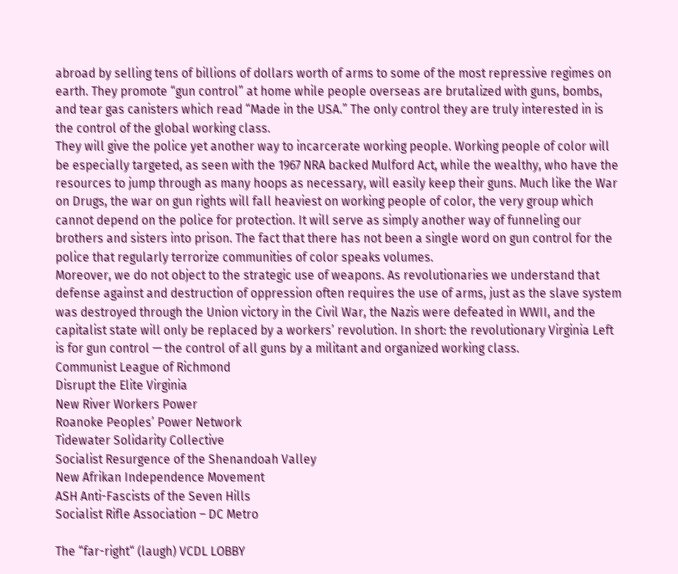abroad by selling tens of billions of dollars worth of arms to some of the most repressive regimes on earth. They promote “gun control” at home while people overseas are brutalized with guns, bombs, and tear gas canisters which read “Made in the USA.” The only control they are truly interested in is the control of the global working class.
They will give the police yet another way to incarcerate working people. Working people of color will be especially targeted, as seen with the 1967 NRA backed Mulford Act, while the wealthy, who have the resources to jump through as many hoops as necessary, will easily keep their guns. Much like the War on Drugs, the war on gun rights will fall heaviest on working people of color, the very group which cannot depend on the police for protection. It will serve as simply another way of funneling our brothers and sisters into prison. The fact that there has not been a single word on gun control for the police that regularly terrorize communities of color speaks volumes.
Moreover, we do not object to the strategic use of weapons. As revolutionaries we understand that defense against and destruction of oppression often requires the use of arms, just as the slave system was destroyed through the Union victory in the Civil War, the Nazis were defeated in WWII, and the capitalist state will only be replaced by a workers’ revolution. In short: the revolutionary Virginia Left is for gun control — the control of all guns by a militant and organized working class.
Communist League of Richmond
Disrupt the Elite Virginia
New River Workers Power
Roanoke Peoples’ Power Network
Tidewater Solidarity Collective
Socialist Resurgence of the Shenandoah Valley
New Afrikan Independence Movement
ASH Anti-Fascists of the Seven Hills
Socialist Rifle Association – DC Metro

The “far-right“ (laugh) VCDL LOBBY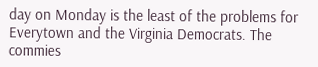day on Monday is the least of the problems for Everytown and the Virginia Democrats. The commies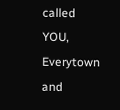called YOU, Everytown and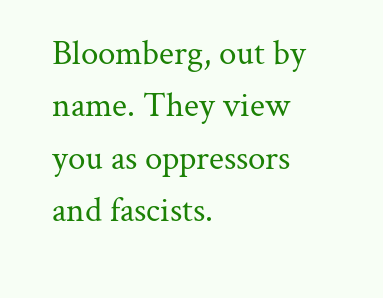Bloomberg, out by name. They view you as oppressors and fascists.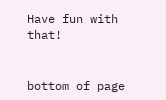Have fun with that!


bottom of page